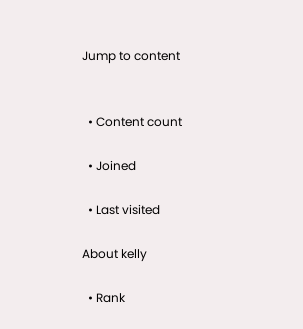Jump to content


  • Content count

  • Joined

  • Last visited

About kelly

  • Rank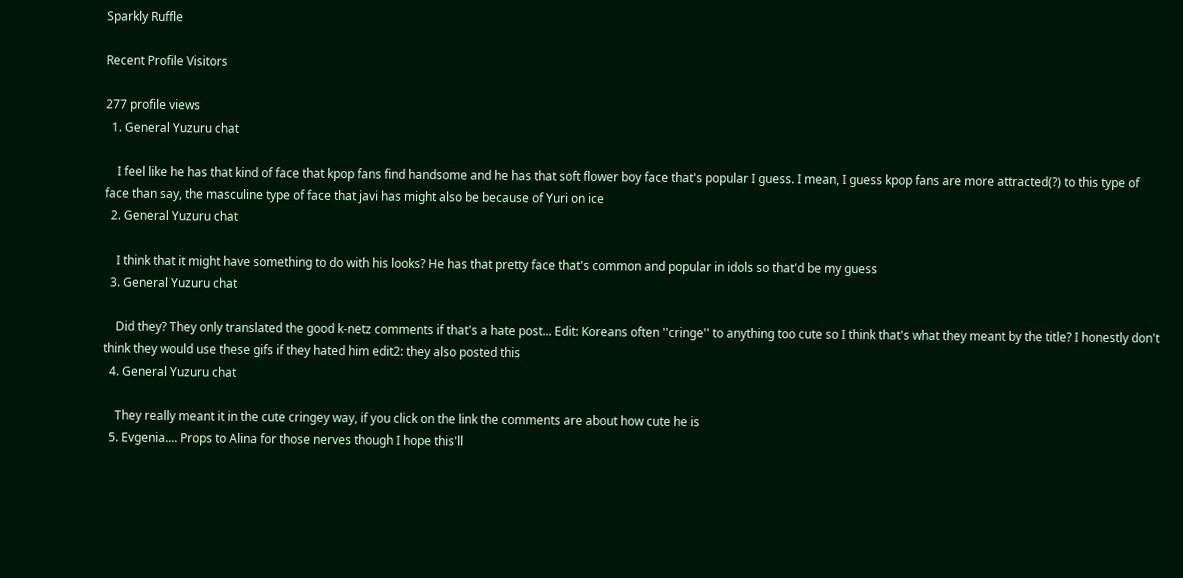Sparkly Ruffle

Recent Profile Visitors

277 profile views
  1. General Yuzuru chat

    I feel like he has that kind of face that kpop fans find handsome and he has that soft flower boy face that's popular I guess. I mean, I guess kpop fans are more attracted(?) to this type of face than say, the masculine type of face that javi has might also be because of Yuri on ice
  2. General Yuzuru chat

    I think that it might have something to do with his looks? He has that pretty face that's common and popular in idols so that'd be my guess
  3. General Yuzuru chat

    Did they? They only translated the good k-netz comments if that's a hate post... Edit: Koreans often ''cringe'' to anything too cute so I think that's what they meant by the title? I honestly don't think they would use these gifs if they hated him edit2: they also posted this
  4. General Yuzuru chat

    They really meant it in the cute cringey way, if you click on the link the comments are about how cute he is
  5. Evgenia.... Props to Alina for those nerves though I hope this'll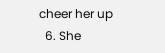cheer her up
  6. She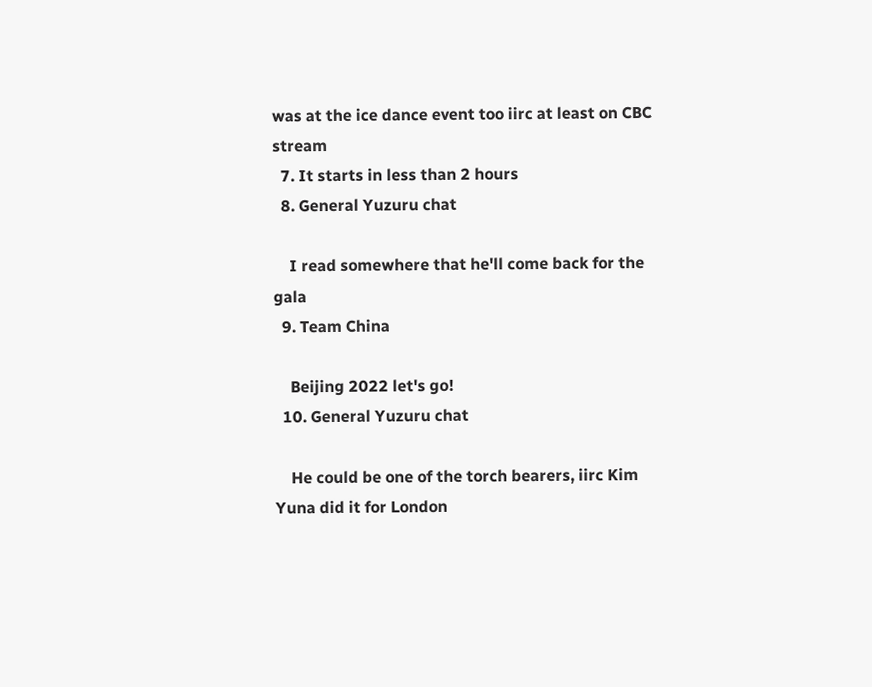was at the ice dance event too iirc at least on CBC stream
  7. It starts in less than 2 hours
  8. General Yuzuru chat

    I read somewhere that he'll come back for the gala
  9. Team China

    Beijing 2022 let's go!
  10. General Yuzuru chat

    He could be one of the torch bearers, iirc Kim Yuna did it for London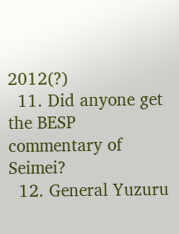2012(?)
  11. Did anyone get the BESP commentary of Seimei?
  12. General Yuzuru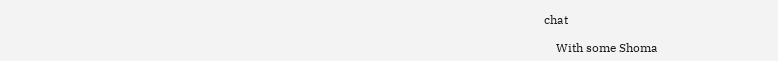chat

    With some Shoma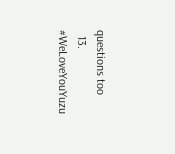questions too
  13. #WeLoveYouYuzu